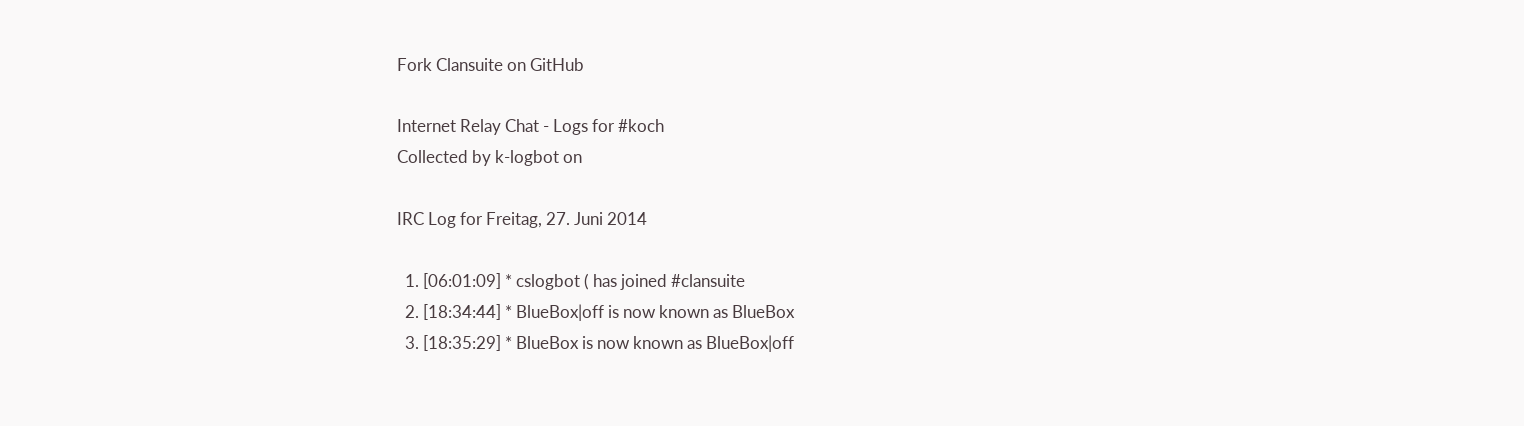Fork Clansuite on GitHub

Internet Relay Chat - Logs for #koch
Collected by k-logbot on

IRC Log for Freitag, 27. Juni 2014

  1. [06:01:09] * cslogbot ( has joined #clansuite
  2. [18:34:44] * BlueBox|off is now known as BlueBox
  3. [18:35:29] * BlueBox is now known as BlueBox|off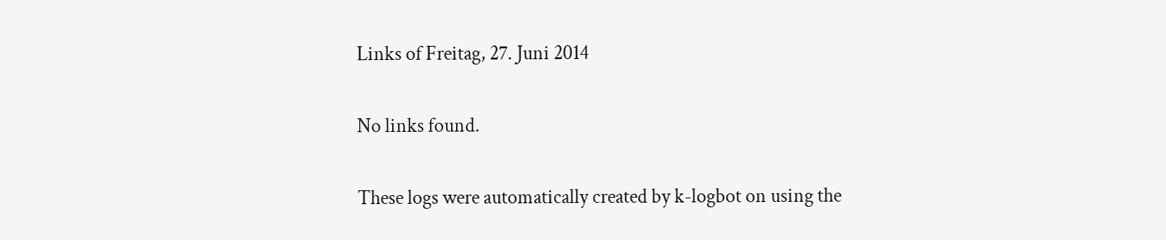Links of Freitag, 27. Juni 2014

No links found.

These logs were automatically created by k-logbot on using the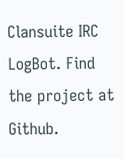Clansuite IRC LogBot. Find the project at Github.